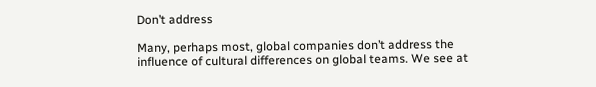Don’t address

Many, perhaps most, global companies don’t address the influence of cultural differences on global teams. We see at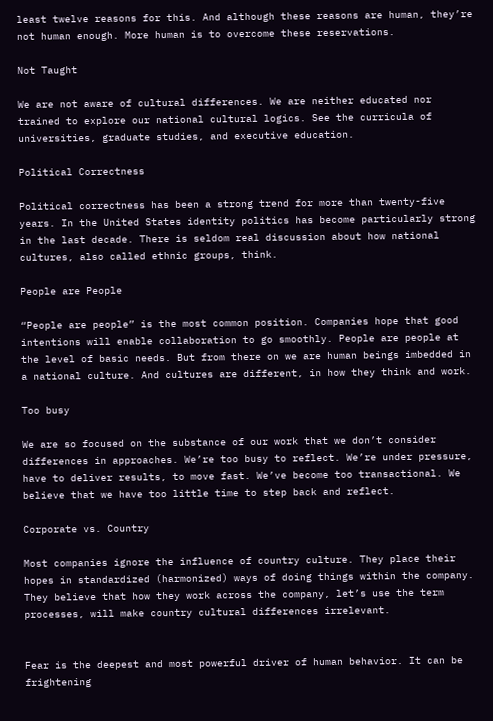least twelve reasons for this. And although these reasons are human, they’re not human enough. More human is to overcome these reservations.

Not Taught

We are not aware of cultural differences. We are neither educated nor trained to explore our national cultural logics. See the curricula of universities, graduate studies, and executive education.

Political Correctness

Political correctness has been a strong trend for more than twenty-five years. In the United States identity politics has become particularly strong in the last decade. There is seldom real discussion about how national cultures, also called ethnic groups, think.

People are People

“People are people” is the most common position. Companies hope that good intentions will enable collaboration to go smoothly. People are people at the level of basic needs. But from there on we are human beings imbedded in a national culture. And cultures are different, in how they think and work.

Too busy

We are so focused on the substance of our work that we don’t consider differences in approaches. We’re too busy to reflect. We’re under pressure, have to deliver results, to move fast. We’ve become too transactional. We believe that we have too little time to step back and reflect.

Corporate vs. Country

Most companies ignore the influence of country culture. They place their hopes in standardized (harmonized) ways of doing things within the company. They believe that how they work across the company, let’s use the term processes, will make country cultural differences irrelevant.


Fear is the deepest and most powerful driver of human behavior. It can be frightening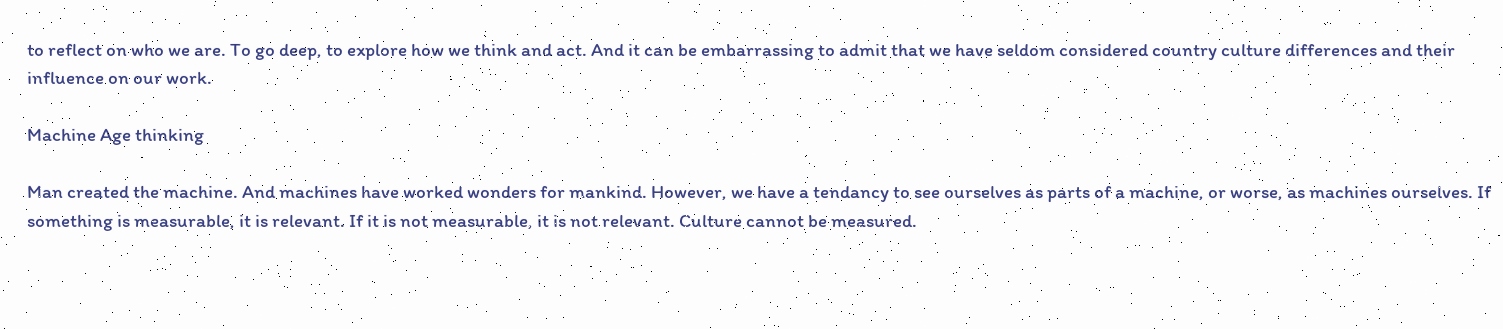to reflect on who we are. To go deep, to explore how we think and act. And it can be embarrassing to admit that we have seldom considered country culture differences and their influence on our work.

Machine Age thinking

Man created the machine. And machines have worked wonders for mankind. However, we have a tendancy to see ourselves as parts of a machine, or worse, as machines ourselves. If something is measurable, it is relevant. If it is not measurable, it is not relevant. Culture cannot be measured.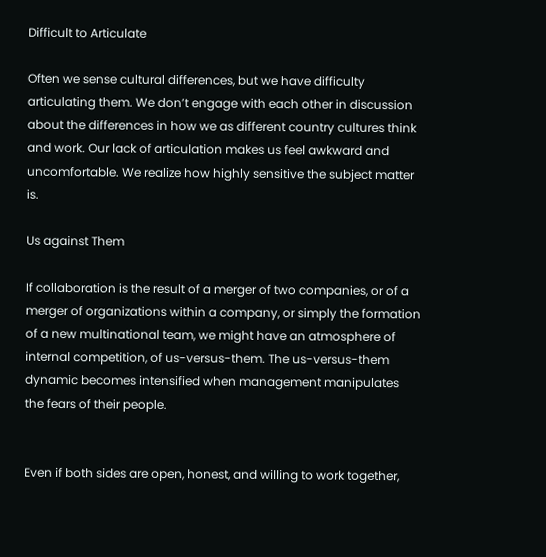Difficult to Articulate

Often we sense cultural differences, but we have difficulty articulating them. We don’t engage with each other in discussion about the differences in how we as different country cultures think and work. Our lack of articulation makes us feel awkward and uncomfortable. We realize how highly sensitive the subject matter is.

Us against Them

If collaboration is the result of a merger of two companies, or of a merger of organizations within a company, or simply the formation of a new multinational team, we might have an atmosphere of internal competition, of us-versus-them. The us-versus-them dynamic becomes intensified when management manipulates the fears of their people.


Even if both sides are open, honest, and willing to work together,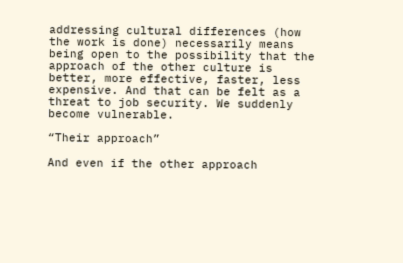addressing cultural differences (how the work is done) necessarily means being open to the possibility that the approach of the other culture is better, more effective, faster, less expensive. And that can be felt as a threat to job security. We suddenly become vulnerable.

“Their approach”

And even if the other approach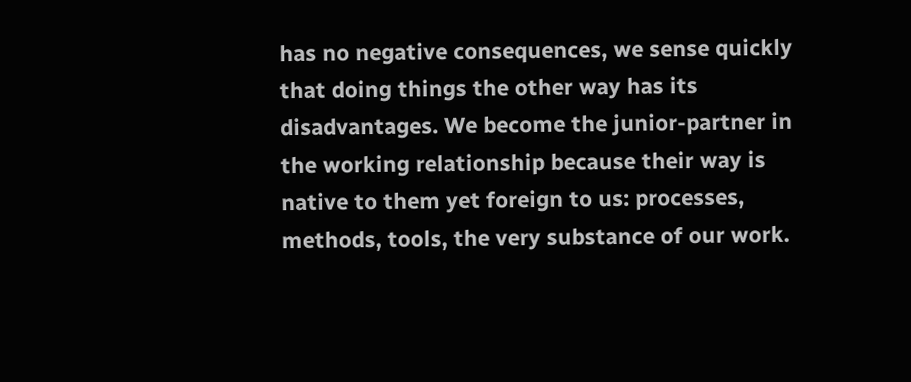has no negative consequences, we sense quickly that doing things the other way has its disadvantages. We become the junior-partner in the working relationship because their way is native to them yet foreign to us: processes, methods, tools, the very substance of our work.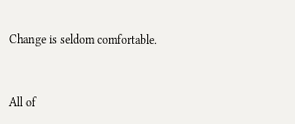Change is seldom comfortable.


All of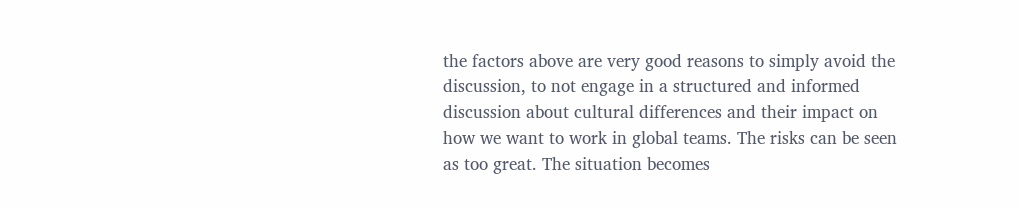the factors above are very good reasons to simply avoid the discussion, to not engage in a structured and informed discussion about cultural differences and their impact on how we want to work in global teams. The risks can be seen as too great. The situation becomes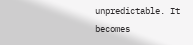unpredictable. It becomes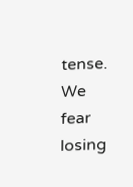tense. We fear losing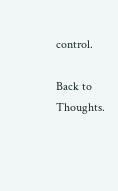control.

Back to Thoughts.